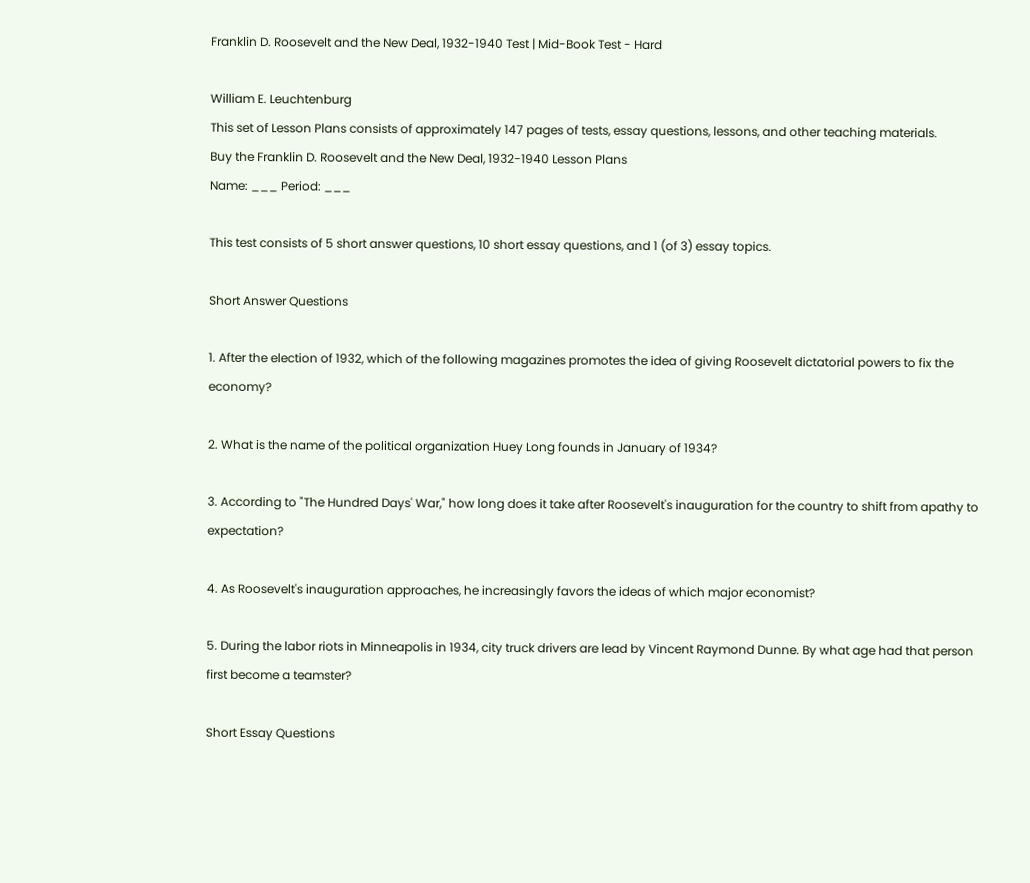Franklin D. Roosevelt and the New Deal, 1932-1940 Test | Mid-Book Test - Hard

William E. Leuchtenburg
This set of Lesson Plans consists of approximately 147 pages of tests, essay questions, lessons, and other teaching materials.
Buy the Franklin D. Roosevelt and the New Deal, 1932-1940 Lesson Plans
Name: ___ Period: ___

This test consists of 5 short answer questions, 10 short essay questions, and 1 (of 3) essay topics.

Short Answer Questions

1. After the election of 1932, which of the following magazines promotes the idea of giving Roosevelt dictatorial powers to fix the economy?

2. What is the name of the political organization Huey Long founds in January of 1934?

3. According to "The Hundred Days' War," how long does it take after Roosevelt's inauguration for the country to shift from apathy to expectation?

4. As Roosevelt's inauguration approaches, he increasingly favors the ideas of which major economist?

5. During the labor riots in Minneapolis in 1934, city truck drivers are lead by Vincent Raymond Dunne. By what age had that person first become a teamster?

Short Essay Questions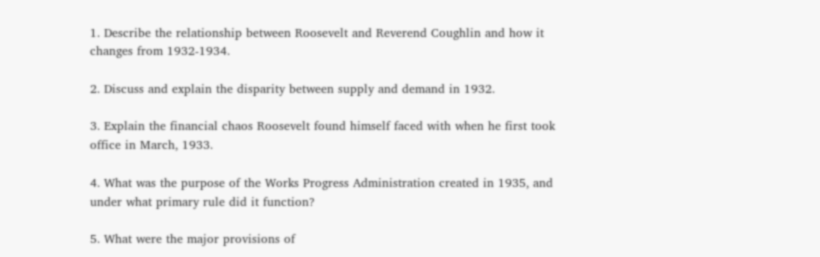1. Describe the relationship between Roosevelt and Reverend Coughlin and how it changes from 1932-1934.

2. Discuss and explain the disparity between supply and demand in 1932.

3. Explain the financial chaos Roosevelt found himself faced with when he first took office in March, 1933.

4. What was the purpose of the Works Progress Administration created in 1935, and under what primary rule did it function?

5. What were the major provisions of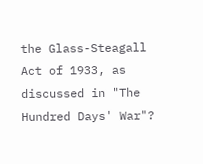the Glass-Steagall Act of 1933, as discussed in "The Hundred Days' War"?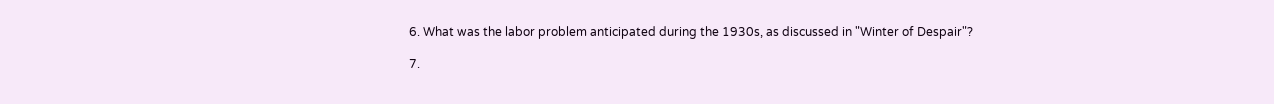6. What was the labor problem anticipated during the 1930s, as discussed in "Winter of Despair"?

7.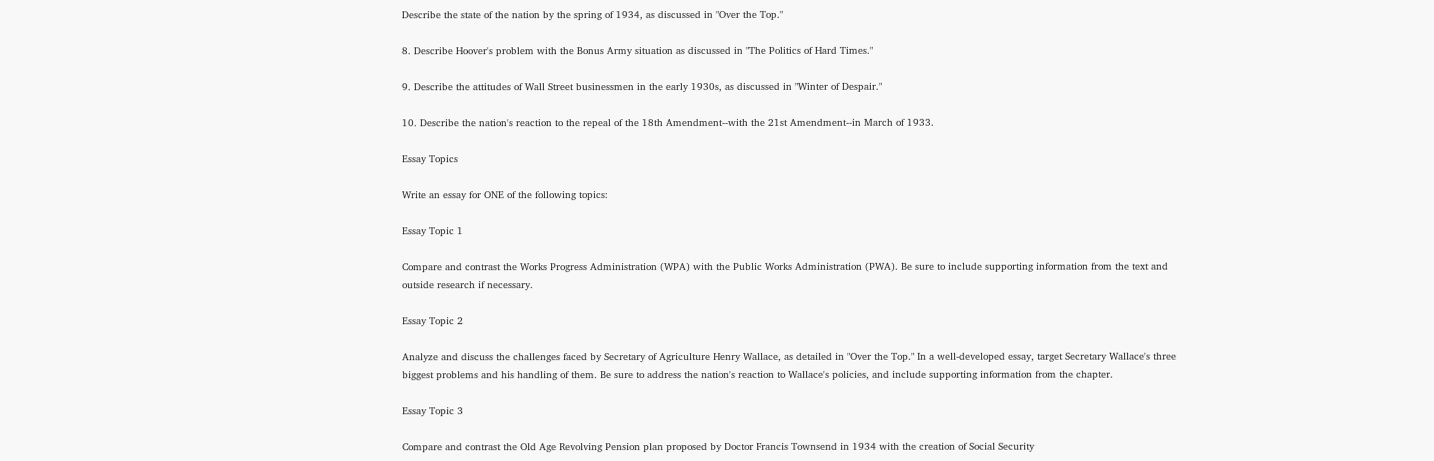Describe the state of the nation by the spring of 1934, as discussed in "Over the Top."

8. Describe Hoover's problem with the Bonus Army situation as discussed in "The Politics of Hard Times."

9. Describe the attitudes of Wall Street businessmen in the early 1930s, as discussed in "Winter of Despair."

10. Describe the nation's reaction to the repeal of the 18th Amendment--with the 21st Amendment--in March of 1933.

Essay Topics

Write an essay for ONE of the following topics:

Essay Topic 1

Compare and contrast the Works Progress Administration (WPA) with the Public Works Administration (PWA). Be sure to include supporting information from the text and outside research if necessary.

Essay Topic 2

Analyze and discuss the challenges faced by Secretary of Agriculture Henry Wallace, as detailed in "Over the Top." In a well-developed essay, target Secretary Wallace's three biggest problems and his handling of them. Be sure to address the nation's reaction to Wallace's policies, and include supporting information from the chapter.

Essay Topic 3

Compare and contrast the Old Age Revolving Pension plan proposed by Doctor Francis Townsend in 1934 with the creation of Social Security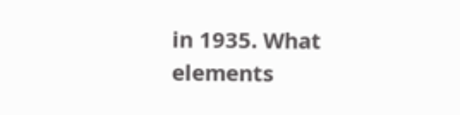in 1935. What elements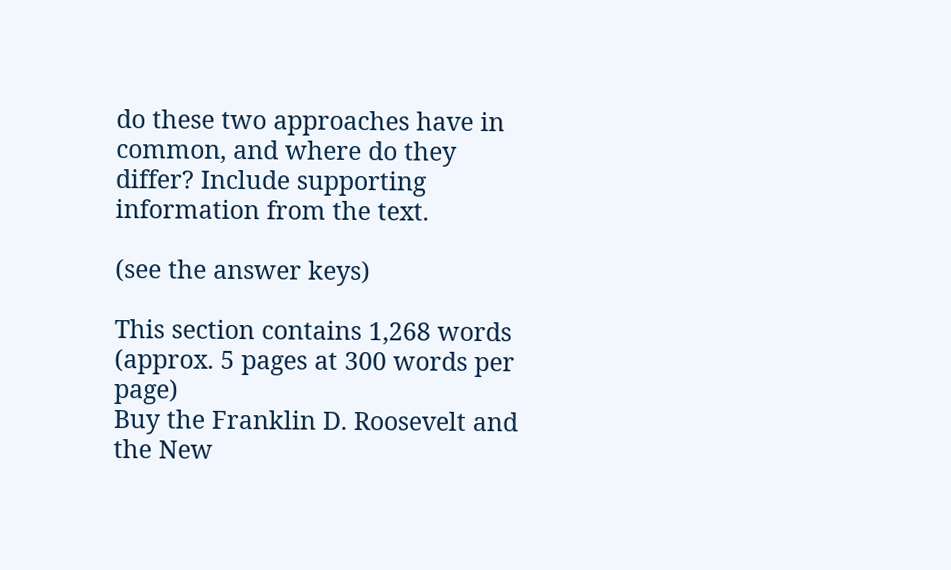do these two approaches have in common, and where do they differ? Include supporting information from the text.

(see the answer keys)

This section contains 1,268 words
(approx. 5 pages at 300 words per page)
Buy the Franklin D. Roosevelt and the New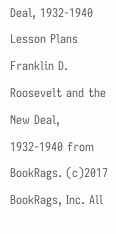Deal, 1932-1940 Lesson Plans
Franklin D. Roosevelt and the New Deal, 1932-1940 from BookRags. (c)2017 BookRags, Inc. All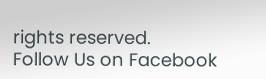rights reserved.
Follow Us on Facebook